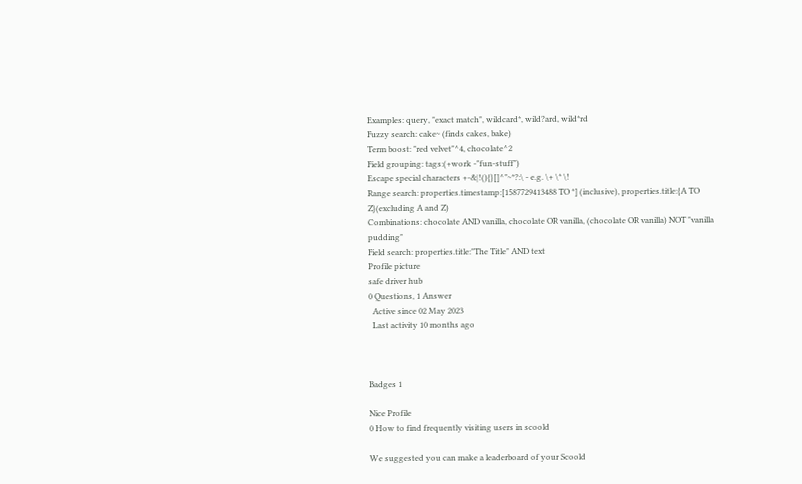Examples: query, "exact match", wildcard*, wild?ard, wild*rd
Fuzzy search: cake~ (finds cakes, bake)
Term boost: "red velvet"^4, chocolate^2
Field grouping: tags:(+work -"fun-stuff")
Escape special characters +-&|!(){}[]^"~*?:\ - e.g. \+ \* \!
Range search: properties.timestamp:[1587729413488 TO *] (inclusive), properties.title:{A TO Z}(excluding A and Z)
Combinations: chocolate AND vanilla, chocolate OR vanilla, (chocolate OR vanilla) NOT "vanilla pudding"
Field search: properties.title:"The Title" AND text
Profile picture
safe driver hub
0 Questions, 1 Answer
  Active since 02 May 2023
  Last activity 10 months ago



Badges 1

Nice Profile
0 How to find frequently visiting users in scoold

We suggested you can make a leaderboard of your Scoold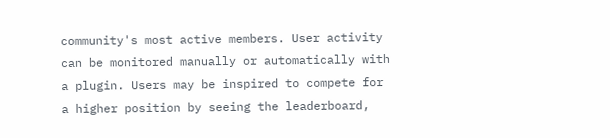community's most active members. User activity can be monitored manually or automatically with a plugin. Users may be inspired to compete for a higher position by seeing the leaderboard,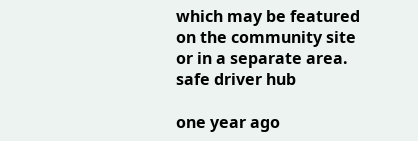which may be featured on the community site or in a separate area. safe driver hub

one year ago